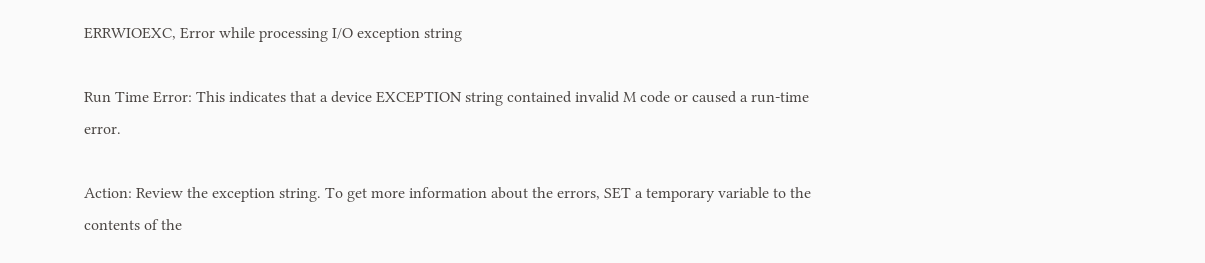ERRWIOEXC, Error while processing I/O exception string

Run Time Error: This indicates that a device EXCEPTION string contained invalid M code or caused a run-time error.

Action: Review the exception string. To get more information about the errors, SET a temporary variable to the contents of the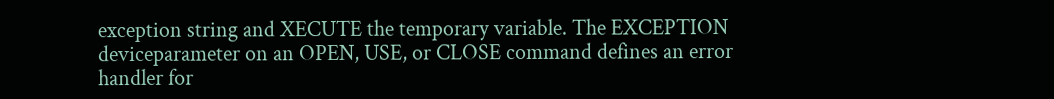exception string and XECUTE the temporary variable. The EXCEPTION deviceparameter on an OPEN, USE, or CLOSE command defines an error handler for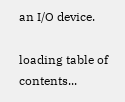an I/O device.

loading table of contents...